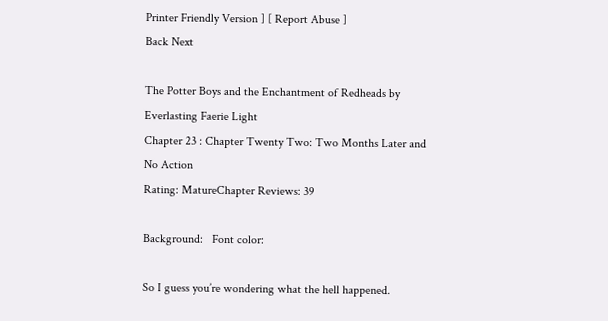Printer Friendly Version ] [ Report Abuse ]
Back Next

The Potter Boys and the Enchantment of Redheads by Everlasting Faerie Light
Chapter 23 : Chapter Twenty Two: Two Months Later and No Action
Rating: MatureChapter Reviews: 39

Background:   Font color:

So I guess you’re wondering what the hell happened.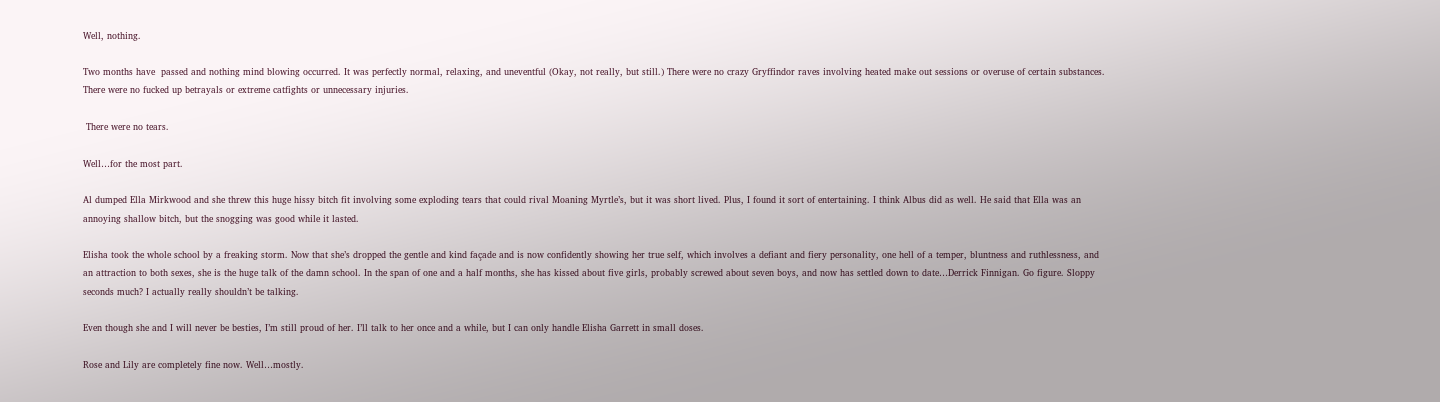Well, nothing.

Two months have  passed and nothing mind blowing occurred. It was perfectly normal, relaxing, and uneventful (Okay, not really, but still.) There were no crazy Gryffindor raves involving heated make out sessions or overuse of certain substances. There were no fucked up betrayals or extreme catfights or unnecessary injuries.

 There were no tears.

Well…for the most part.

Al dumped Ella Mirkwood and she threw this huge hissy bitch fit involving some exploding tears that could rival Moaning Myrtle’s, but it was short lived. Plus, I found it sort of entertaining. I think Albus did as well. He said that Ella was an annoying shallow bitch, but the snogging was good while it lasted.

Elisha took the whole school by a freaking storm. Now that she’s dropped the gentle and kind façade and is now confidently showing her true self, which involves a defiant and fiery personality, one hell of a temper, bluntness and ruthlessness, and an attraction to both sexes, she is the huge talk of the damn school. In the span of one and a half months, she has kissed about five girls, probably screwed about seven boys, and now has settled down to date…Derrick Finnigan. Go figure. Sloppy seconds much? I actually really shouldn’t be talking.

Even though she and I will never be besties, I’m still proud of her. I’ll talk to her once and a while, but I can only handle Elisha Garrett in small doses.

Rose and Lily are completely fine now. Well…mostly.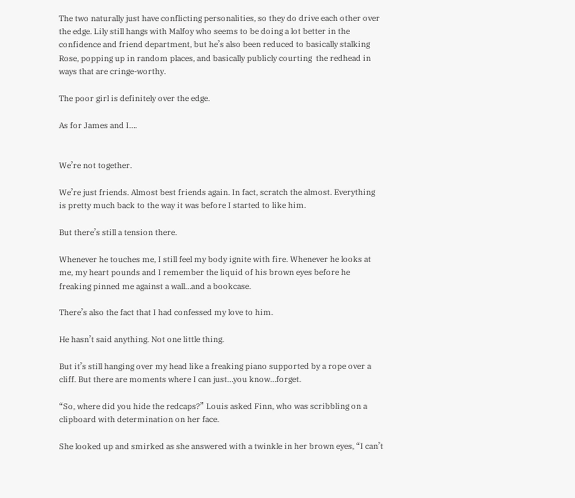The two naturally just have conflicting personalities, so they do drive each other over the edge. Lily still hangs with Malfoy who seems to be doing a lot better in the confidence and friend department, but he’s also been reduced to basically stalking Rose, popping up in random places, and basically publicly courting  the redhead in ways that are cringe-worthy.

The poor girl is definitely over the edge.

As for James and I….


We’re not together.

We’re just friends. Almost best friends again. In fact, scratch the almost. Everything is pretty much back to the way it was before I started to like him.

But there’s still a tension there.

Whenever he touches me, I still feel my body ignite with fire. Whenever he looks at me, my heart pounds and I remember the liquid of his brown eyes before he freaking pinned me against a wall…and a bookcase.

There’s also the fact that I had confessed my love to him.

He hasn’t said anything. Not one little thing.

But it’s still hanging over my head like a freaking piano supported by a rope over a cliff. But there are moments where I can just…you know…forget.

“So, where did you hide the redcaps?” Louis asked Finn, who was scribbling on a clipboard with determination on her face.

She looked up and smirked as she answered with a twinkle in her brown eyes, “I can’t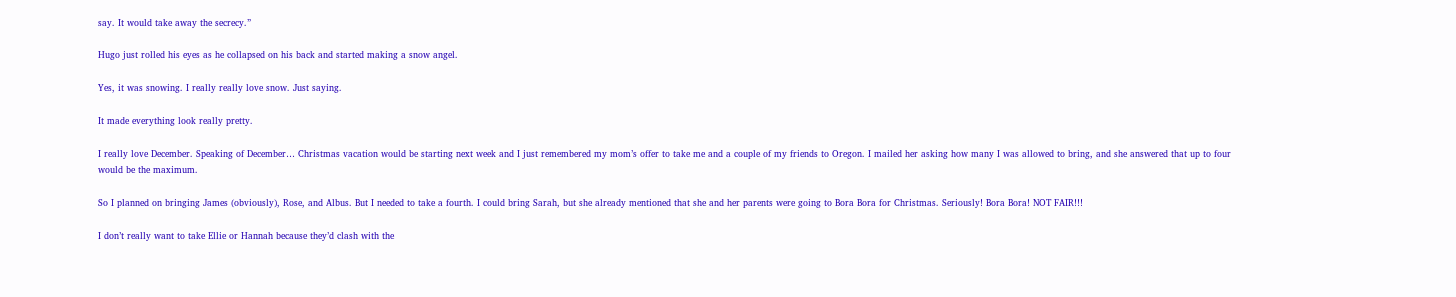say. It would take away the secrecy.”

Hugo just rolled his eyes as he collapsed on his back and started making a snow angel.

Yes, it was snowing. I really really love snow. Just saying.

It made everything look really pretty.

I really love December. Speaking of December… Christmas vacation would be starting next week and I just remembered my mom’s offer to take me and a couple of my friends to Oregon. I mailed her asking how many I was allowed to bring, and she answered that up to four would be the maximum.

So I planned on bringing James (obviously), Rose, and Albus. But I needed to take a fourth. I could bring Sarah, but she already mentioned that she and her parents were going to Bora Bora for Christmas. Seriously! Bora Bora! NOT FAIR!!!

I don’t really want to take Ellie or Hannah because they’d clash with the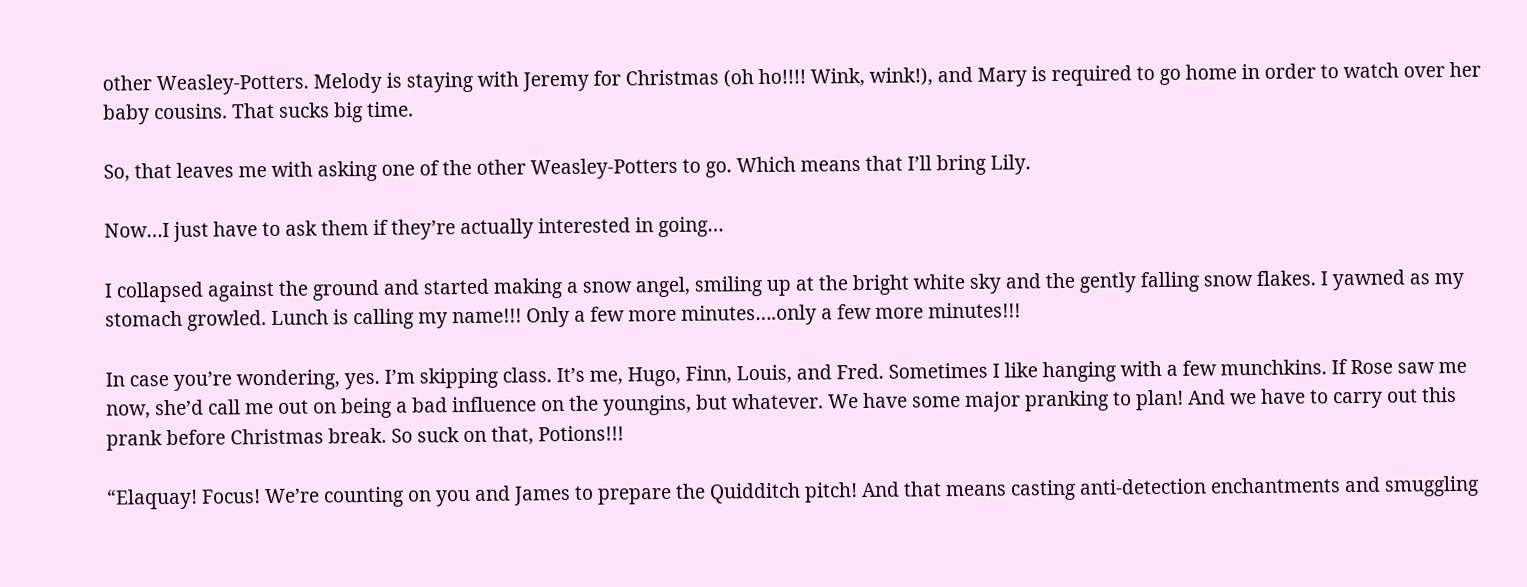other Weasley-Potters. Melody is staying with Jeremy for Christmas (oh ho!!!! Wink, wink!), and Mary is required to go home in order to watch over her baby cousins. That sucks big time.

So, that leaves me with asking one of the other Weasley-Potters to go. Which means that I’ll bring Lily.

Now…I just have to ask them if they’re actually interested in going…

I collapsed against the ground and started making a snow angel, smiling up at the bright white sky and the gently falling snow flakes. I yawned as my stomach growled. Lunch is calling my name!!! Only a few more minutes….only a few more minutes!!!

In case you’re wondering, yes. I’m skipping class. It’s me, Hugo, Finn, Louis, and Fred. Sometimes I like hanging with a few munchkins. If Rose saw me now, she’d call me out on being a bad influence on the youngins, but whatever. We have some major pranking to plan! And we have to carry out this prank before Christmas break. So suck on that, Potions!!!

“Elaquay! Focus! We’re counting on you and James to prepare the Quidditch pitch! And that means casting anti-detection enchantments and smuggling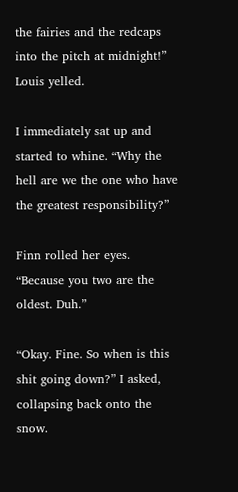the fairies and the redcaps into the pitch at midnight!” Louis yelled.

I immediately sat up and started to whine. “Why the hell are we the one who have the greatest responsibility?”

Finn rolled her eyes. “Because you two are the oldest. Duh.”

“Okay. Fine. So when is this shit going down?” I asked, collapsing back onto the snow.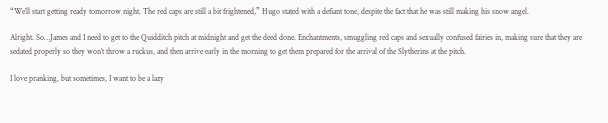“We’ll start getting ready tomorrow night. The red caps are still a bit frightened,” Hugo stated with a defiant tone, despite the fact that he was still making his snow angel.

Alright. So…James and I need to get to the Quidditch pitch at midnight and get the deed done. Enchantments, smuggling red caps and sexually confused fairies in, making sure that they are sedated properly so they won’t throw a ruckus, and then arrive early in the morning to get them prepared for the arrival of the Slytherins at the pitch.

I love pranking, but sometimes, I want to be a lazy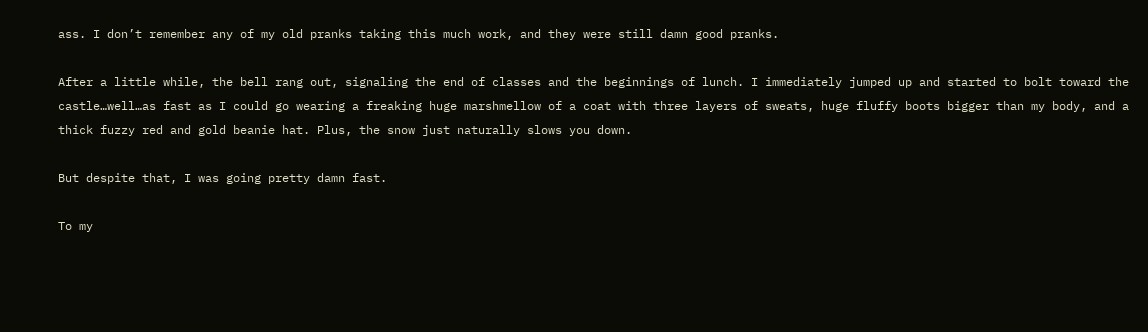ass. I don’t remember any of my old pranks taking this much work, and they were still damn good pranks.

After a little while, the bell rang out, signaling the end of classes and the beginnings of lunch. I immediately jumped up and started to bolt toward the castle…well…as fast as I could go wearing a freaking huge marshmellow of a coat with three layers of sweats, huge fluffy boots bigger than my body, and a thick fuzzy red and gold beanie hat. Plus, the snow just naturally slows you down.

But despite that, I was going pretty damn fast.

To my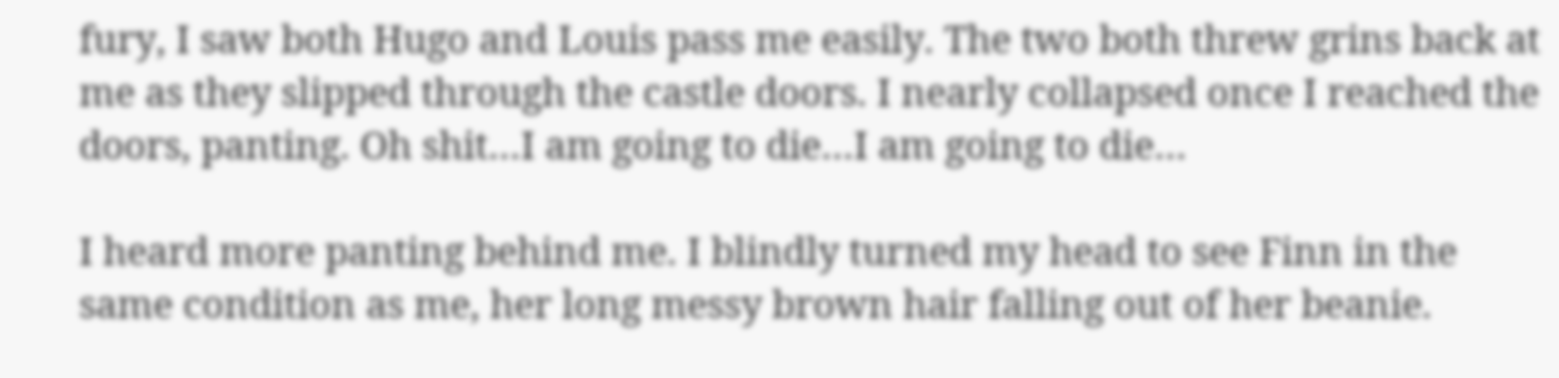fury, I saw both Hugo and Louis pass me easily. The two both threw grins back at me as they slipped through the castle doors. I nearly collapsed once I reached the doors, panting. Oh shit…I am going to die…I am going to die…

I heard more panting behind me. I blindly turned my head to see Finn in the same condition as me, her long messy brown hair falling out of her beanie.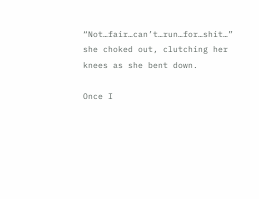“Not…fair…can’t…run…for…shit…” she choked out, clutching her knees as she bent down.

Once I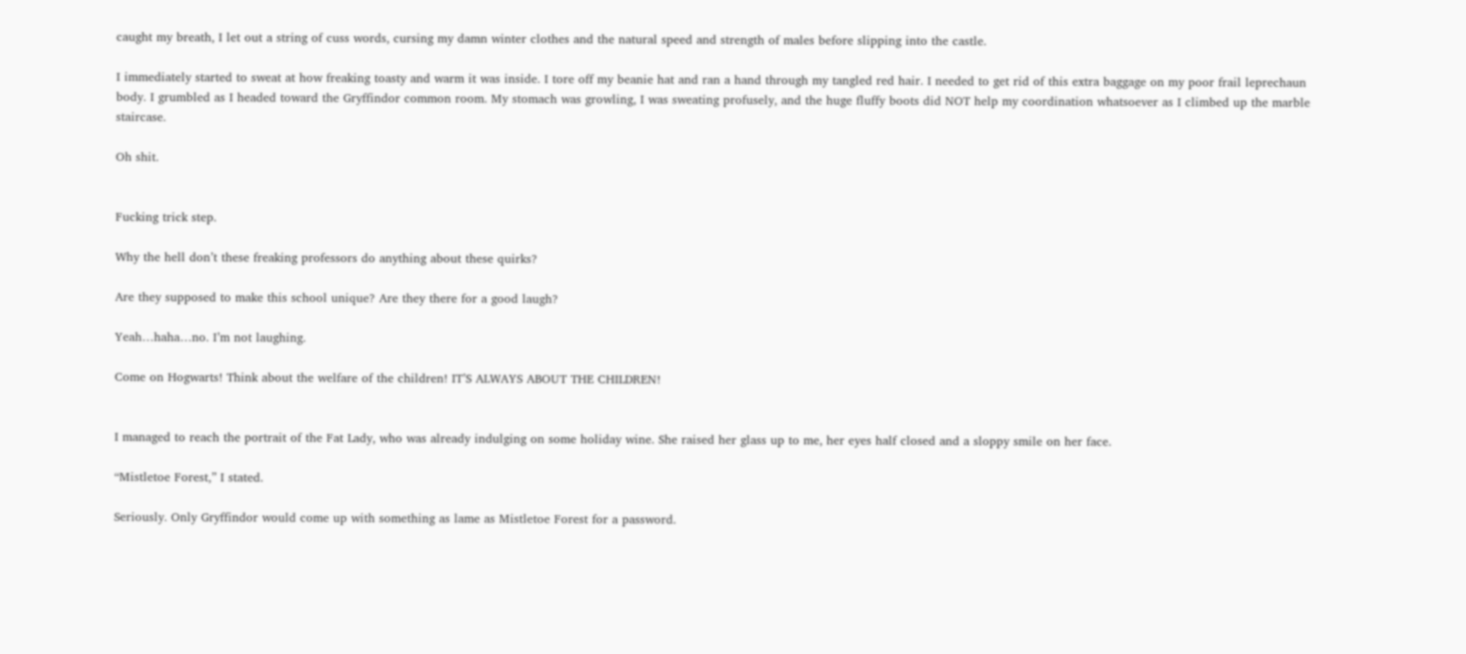caught my breath, I let out a string of cuss words, cursing my damn winter clothes and the natural speed and strength of males before slipping into the castle.

I immediately started to sweat at how freaking toasty and warm it was inside. I tore off my beanie hat and ran a hand through my tangled red hair. I needed to get rid of this extra baggage on my poor frail leprechaun body. I grumbled as I headed toward the Gryffindor common room. My stomach was growling, I was sweating profusely, and the huge fluffy boots did NOT help my coordination whatsoever as I climbed up the marble staircase.

Oh shit.


Fucking trick step.

Why the hell don’t these freaking professors do anything about these quirks?

Are they supposed to make this school unique? Are they there for a good laugh?

Yeah…haha…no. I’m not laughing.

Come on Hogwarts! Think about the welfare of the children! IT’S ALWAYS ABOUT THE CHILDREN!


I managed to reach the portrait of the Fat Lady, who was already indulging on some holiday wine. She raised her glass up to me, her eyes half closed and a sloppy smile on her face.

“Mistletoe Forest,” I stated.

Seriously. Only Gryffindor would come up with something as lame as Mistletoe Forest for a password.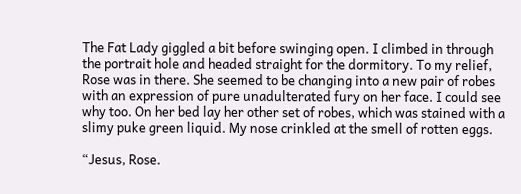The Fat Lady giggled a bit before swinging open. I climbed in through the portrait hole and headed straight for the dormitory. To my relief, Rose was in there. She seemed to be changing into a new pair of robes with an expression of pure unadulterated fury on her face. I could see why too. On her bed lay her other set of robes, which was stained with a slimy puke green liquid. My nose crinkled at the smell of rotten eggs.

“Jesus, Rose.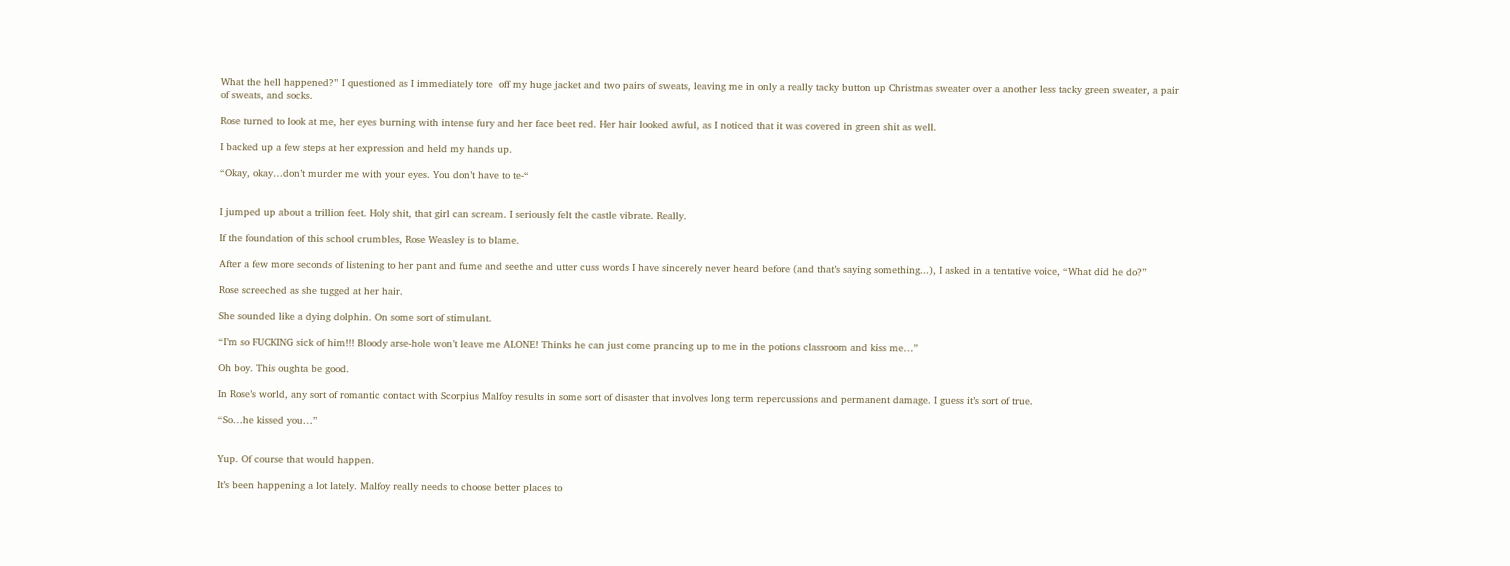What the hell happened?” I questioned as I immediately tore  off my huge jacket and two pairs of sweats, leaving me in only a really tacky button up Christmas sweater over a another less tacky green sweater, a pair of sweats, and socks.

Rose turned to look at me, her eyes burning with intense fury and her face beet red. Her hair looked awful, as I noticed that it was covered in green shit as well.

I backed up a few steps at her expression and held my hands up.

“Okay, okay…don’t murder me with your eyes. You don’t have to te-“


I jumped up about a trillion feet. Holy shit, that girl can scream. I seriously felt the castle vibrate. Really.

If the foundation of this school crumbles, Rose Weasley is to blame.

After a few more seconds of listening to her pant and fume and seethe and utter cuss words I have sincerely never heard before (and that’s saying something...), I asked in a tentative voice, “What did he do?”

Rose screeched as she tugged at her hair.

She sounded like a dying dolphin. On some sort of stimulant.

“I’m so FUCKING sick of him!!! Bloody arse-hole won’t leave me ALONE! Thinks he can just come prancing up to me in the potions classroom and kiss me…”

Oh boy. This oughta be good.

In Rose’s world, any sort of romantic contact with Scorpius Malfoy results in some sort of disaster that involves long term repercussions and permanent damage. I guess it’s sort of true.

“So…he kissed you…”


Yup. Of course that would happen.

It’s been happening a lot lately. Malfoy really needs to choose better places to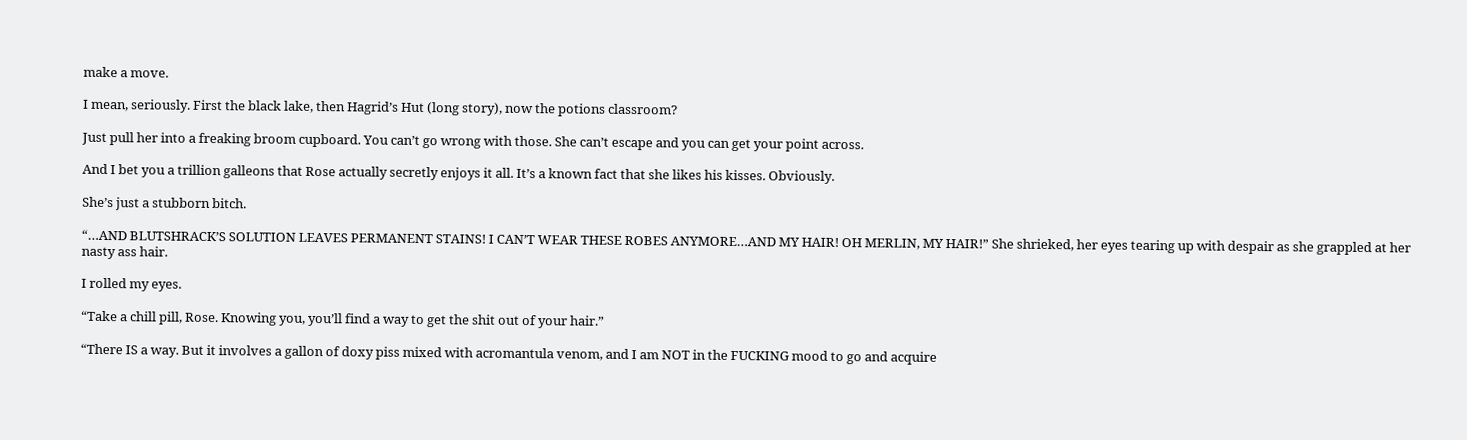make a move.

I mean, seriously. First the black lake, then Hagrid’s Hut (long story), now the potions classroom?

Just pull her into a freaking broom cupboard. You can’t go wrong with those. She can’t escape and you can get your point across.

And I bet you a trillion galleons that Rose actually secretly enjoys it all. It’s a known fact that she likes his kisses. Obviously.

She’s just a stubborn bitch.

“…AND BLUTSHRACK’S SOLUTION LEAVES PERMANENT STAINS! I CAN’T WEAR THESE ROBES ANYMORE…AND MY HAIR! OH MERLIN, MY HAIR!” She shrieked, her eyes tearing up with despair as she grappled at her nasty ass hair.

I rolled my eyes.

“Take a chill pill, Rose. Knowing you, you’ll find a way to get the shit out of your hair.”

“There IS a way. But it involves a gallon of doxy piss mixed with acromantula venom, and I am NOT in the FUCKING mood to go and acquire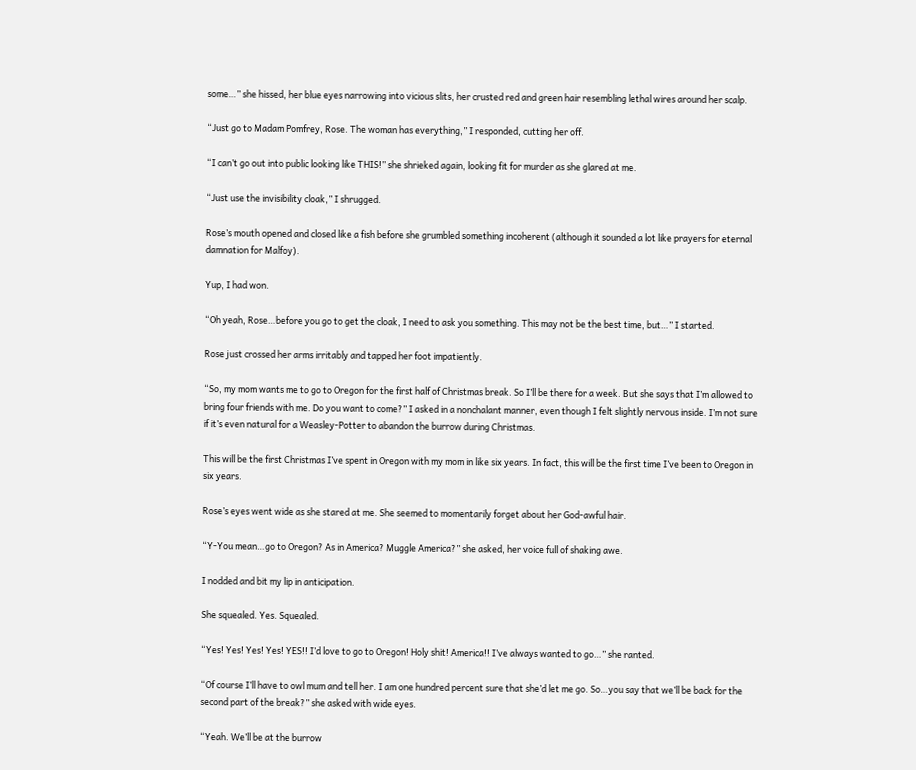some…” she hissed, her blue eyes narrowing into vicious slits, her crusted red and green hair resembling lethal wires around her scalp.

“Just go to Madam Pomfrey, Rose. The woman has everything,” I responded, cutting her off.

“I can’t go out into public looking like THIS!” she shrieked again, looking fit for murder as she glared at me.

“Just use the invisibility cloak,” I shrugged.

Rose’s mouth opened and closed like a fish before she grumbled something incoherent (although it sounded a lot like prayers for eternal damnation for Malfoy).

Yup, I had won.

“Oh yeah, Rose…before you go to get the cloak, I need to ask you something. This may not be the best time, but…” I started.

Rose just crossed her arms irritably and tapped her foot impatiently.

“So, my mom wants me to go to Oregon for the first half of Christmas break. So I’ll be there for a week. But she says that I’m allowed to bring four friends with me. Do you want to come?” I asked in a nonchalant manner, even though I felt slightly nervous inside. I’m not sure if it’s even natural for a Weasley-Potter to abandon the burrow during Christmas.

This will be the first Christmas I’ve spent in Oregon with my mom in like six years. In fact, this will be the first time I’ve been to Oregon in six years.

Rose’s eyes went wide as she stared at me. She seemed to momentarily forget about her God-awful hair.

“Y-You mean…go to Oregon? As in America? Muggle America?” she asked, her voice full of shaking awe.

I nodded and bit my lip in anticipation.

She squealed. Yes. Squealed.

“Yes! Yes! Yes! Yes! YES!! I’d love to go to Oregon! Holy shit! America!! I’ve always wanted to go…” she ranted.

“Of course I’ll have to owl mum and tell her. I am one hundred percent sure that she’d let me go. So…you say that we’ll be back for the second part of the break?” she asked with wide eyes.

“Yeah. We’ll be at the burrow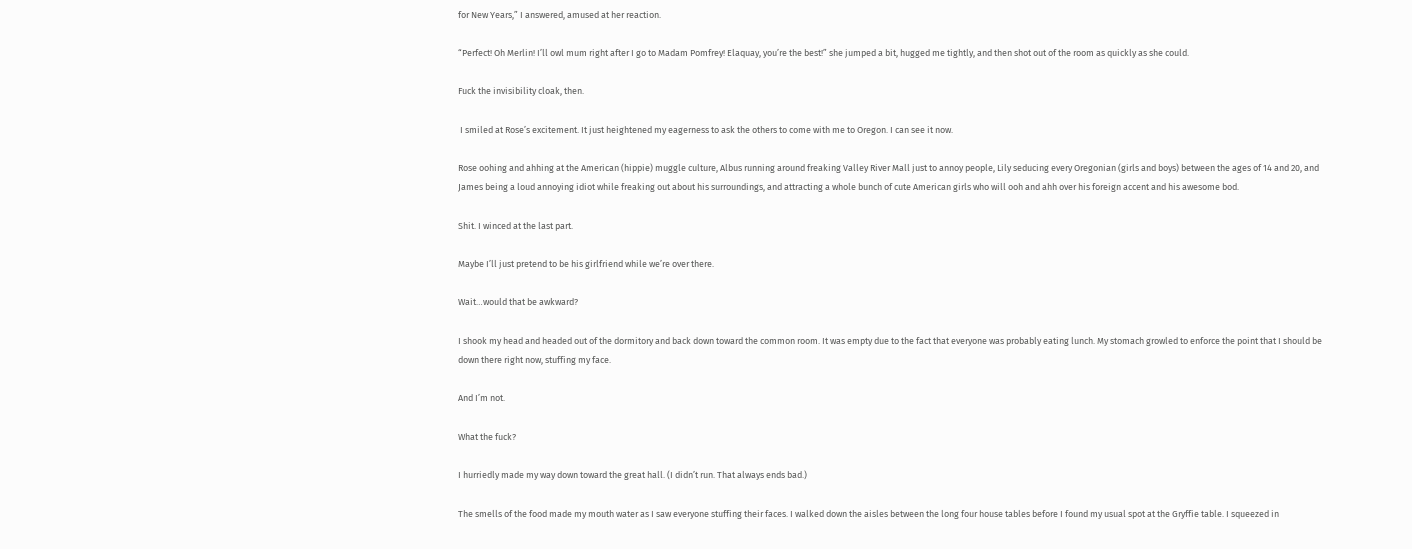for New Years,” I answered, amused at her reaction.

“Perfect! Oh Merlin! I’ll owl mum right after I go to Madam Pomfrey! Elaquay, you’re the best!” she jumped a bit, hugged me tightly, and then shot out of the room as quickly as she could.

Fuck the invisibility cloak, then.

 I smiled at Rose’s excitement. It just heightened my eagerness to ask the others to come with me to Oregon. I can see it now.

Rose oohing and ahhing at the American (hippie) muggle culture, Albus running around freaking Valley River Mall just to annoy people, Lily seducing every Oregonian (girls and boys) between the ages of 14 and 20, and James being a loud annoying idiot while freaking out about his surroundings, and attracting a whole bunch of cute American girls who will ooh and ahh over his foreign accent and his awesome bod.

Shit. I winced at the last part.

Maybe I’ll just pretend to be his girlfriend while we’re over there.

Wait…would that be awkward?

I shook my head and headed out of the dormitory and back down toward the common room. It was empty due to the fact that everyone was probably eating lunch. My stomach growled to enforce the point that I should be down there right now, stuffing my face.

And I’m not.

What the fuck?

I hurriedly made my way down toward the great hall. (I didn’t run. That always ends bad.)

The smells of the food made my mouth water as I saw everyone stuffing their faces. I walked down the aisles between the long four house tables before I found my usual spot at the Gryffie table. I squeezed in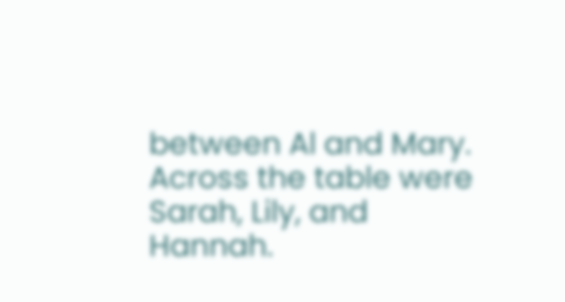between Al and Mary. Across the table were Sarah, Lily, and Hannah.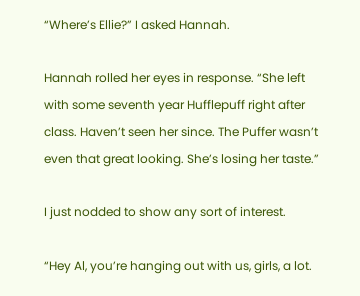“Where’s Ellie?” I asked Hannah.

Hannah rolled her eyes in response. “She left with some seventh year Hufflepuff right after class. Haven’t seen her since. The Puffer wasn’t even that great looking. She’s losing her taste.”

I just nodded to show any sort of interest.

“Hey Al, you’re hanging out with us, girls, a lot.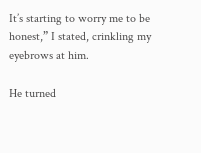It’s starting to worry me to be honest,” I stated, crinkling my eyebrows at him.

He turned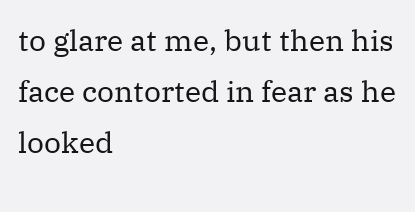to glare at me, but then his face contorted in fear as he looked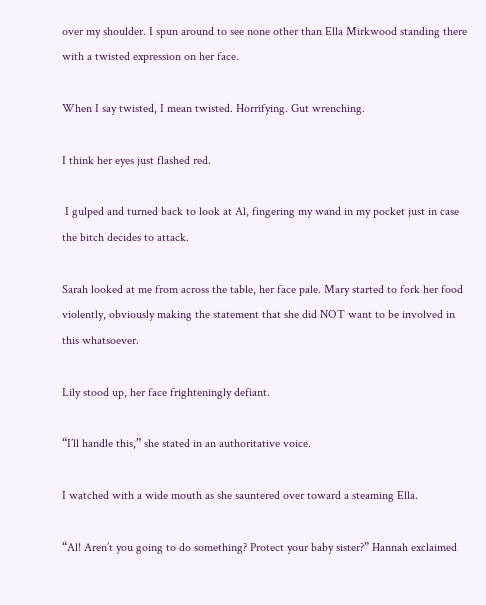over my shoulder. I spun around to see none other than Ella Mirkwood standing there with a twisted expression on her face.

When I say twisted, I mean twisted. Horrifying. Gut wrenching.

I think her eyes just flashed red.

 I gulped and turned back to look at Al, fingering my wand in my pocket just in case the bitch decides to attack.

Sarah looked at me from across the table, her face pale. Mary started to fork her food violently, obviously making the statement that she did NOT want to be involved in this whatsoever.

Lily stood up, her face frighteningly defiant.

“I’ll handle this,” she stated in an authoritative voice.

I watched with a wide mouth as she sauntered over toward a steaming Ella.

“Al! Aren’t you going to do something? Protect your baby sister?” Hannah exclaimed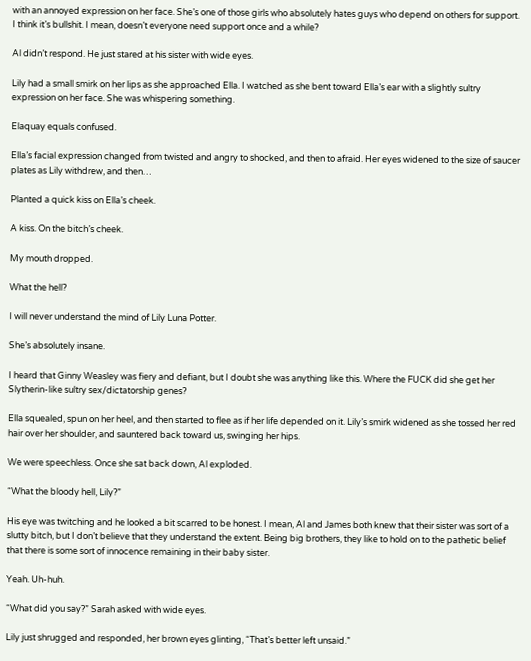with an annoyed expression on her face. She’s one of those girls who absolutely hates guys who depend on others for support. I think it’s bullshit. I mean, doesn’t everyone need support once and a while?

Al didn’t respond. He just stared at his sister with wide eyes.

Lily had a small smirk on her lips as she approached Ella. I watched as she bent toward Ella’s ear with a slightly sultry expression on her face. She was whispering something.

Elaquay equals confused.

Ella’s facial expression changed from twisted and angry to shocked, and then to afraid. Her eyes widened to the size of saucer plates as Lily withdrew, and then…

Planted a quick kiss on Ella’s cheek.

A kiss. On the bitch’s cheek.

My mouth dropped.

What the hell?

I will never understand the mind of Lily Luna Potter.

She’s absolutely insane.

I heard that Ginny Weasley was fiery and defiant, but I doubt she was anything like this. Where the FUCK did she get her Slytherin-like sultry sex/dictatorship genes?

Ella squealed, spun on her heel, and then started to flee as if her life depended on it. Lily’s smirk widened as she tossed her red hair over her shoulder, and sauntered back toward us, swinging her hips.

We were speechless. Once she sat back down, Al exploded.

“What the bloody hell, Lily?”

His eye was twitching and he looked a bit scarred to be honest. I mean, Al and James both knew that their sister was sort of a slutty bitch, but I don’t believe that they understand the extent. Being big brothers, they like to hold on to the pathetic belief that there is some sort of innocence remaining in their baby sister.

Yeah. Uh-huh.

“What did you say?” Sarah asked with wide eyes.

Lily just shrugged and responded, her brown eyes glinting, “That’s better left unsaid.”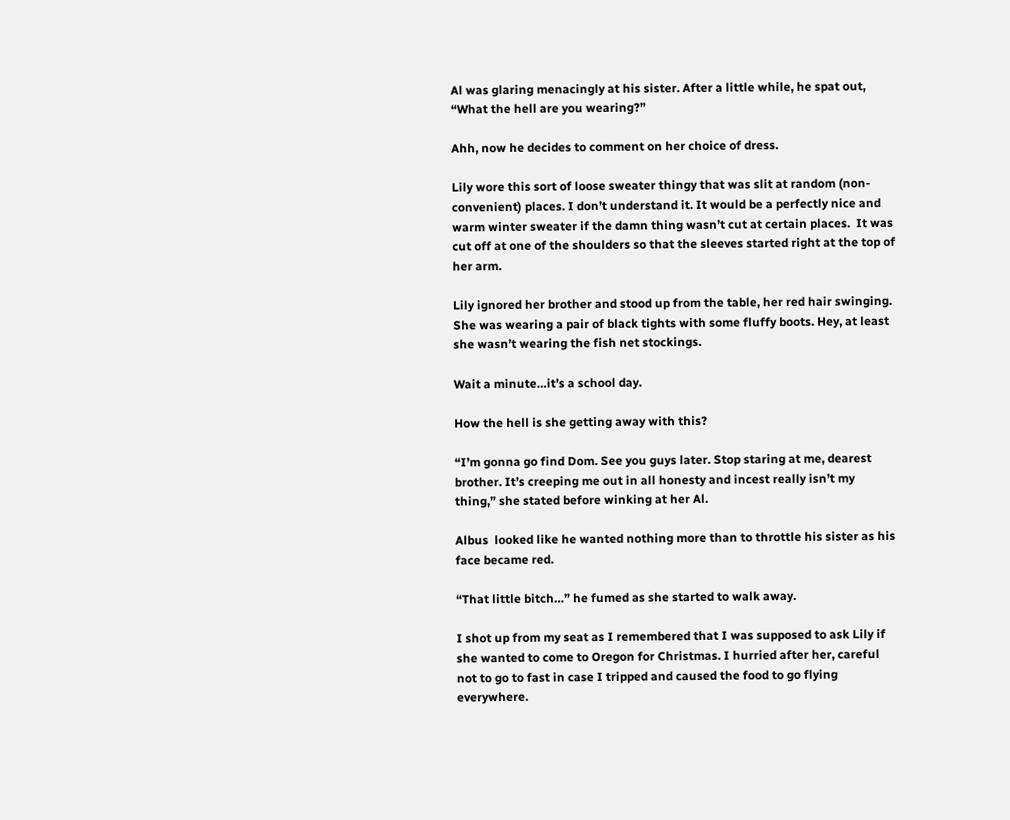Al was glaring menacingly at his sister. After a little while, he spat out, “What the hell are you wearing?”

Ahh, now he decides to comment on her choice of dress.

Lily wore this sort of loose sweater thingy that was slit at random (non-convenient) places. I don’t understand it. It would be a perfectly nice and warm winter sweater if the damn thing wasn’t cut at certain places.  It was cut off at one of the shoulders so that the sleeves started right at the top of her arm.

Lily ignored her brother and stood up from the table, her red hair swinging. She was wearing a pair of black tights with some fluffy boots. Hey, at least she wasn’t wearing the fish net stockings.

Wait a minute…it’s a school day.

How the hell is she getting away with this?

“I’m gonna go find Dom. See you guys later. Stop staring at me, dearest brother. It’s creeping me out in all honesty and incest really isn’t my thing,” she stated before winking at her Al.

Albus  looked like he wanted nothing more than to throttle his sister as his face became red.

“That little bitch…” he fumed as she started to walk away.

I shot up from my seat as I remembered that I was supposed to ask Lily if she wanted to come to Oregon for Christmas. I hurried after her, careful not to go to fast in case I tripped and caused the food to go flying everywhere.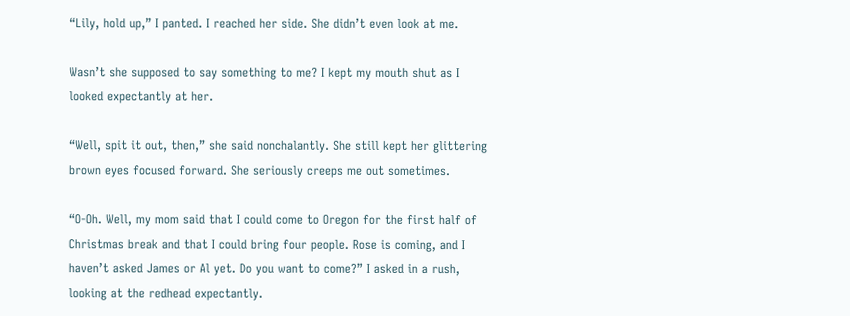“Lily, hold up,” I panted. I reached her side. She didn’t even look at me.

Wasn’t she supposed to say something to me? I kept my mouth shut as I looked expectantly at her.

“Well, spit it out, then,” she said nonchalantly. She still kept her glittering brown eyes focused forward. She seriously creeps me out sometimes.

“O-Oh. Well, my mom said that I could come to Oregon for the first half of Christmas break and that I could bring four people. Rose is coming, and I haven’t asked James or Al yet. Do you want to come?” I asked in a rush, looking at the redhead expectantly.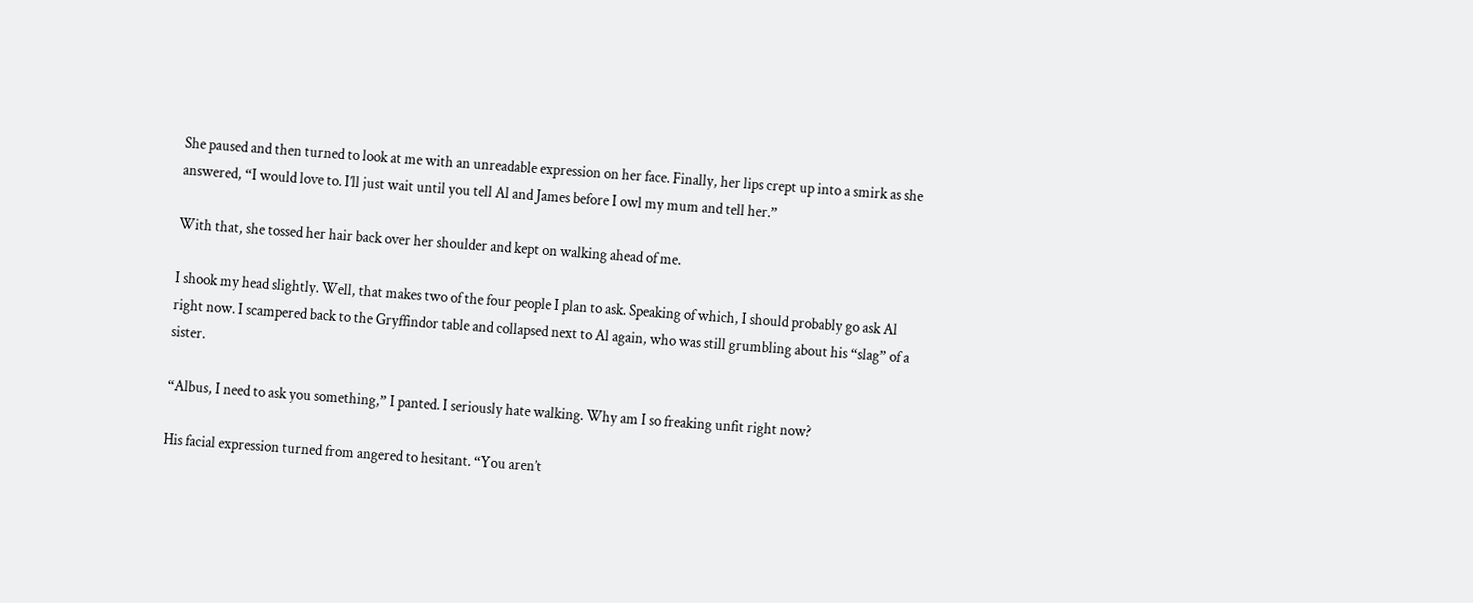She paused and then turned to look at me with an unreadable expression on her face. Finally, her lips crept up into a smirk as she answered, “I would love to. I’ll just wait until you tell Al and James before I owl my mum and tell her.”

With that, she tossed her hair back over her shoulder and kept on walking ahead of me.

I shook my head slightly. Well, that makes two of the four people I plan to ask. Speaking of which, I should probably go ask Al right now. I scampered back to the Gryffindor table and collapsed next to Al again, who was still grumbling about his “slag” of a sister.

“Albus, I need to ask you something,” I panted. I seriously hate walking. Why am I so freaking unfit right now?

His facial expression turned from angered to hesitant. “You aren’t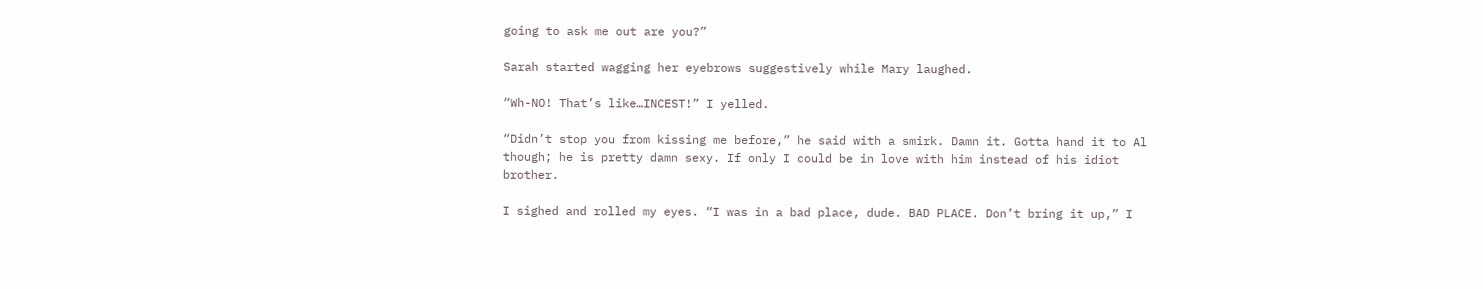going to ask me out are you?”

Sarah started wagging her eyebrows suggestively while Mary laughed.

“Wh-NO! That’s like…INCEST!” I yelled.

“Didn’t stop you from kissing me before,” he said with a smirk. Damn it. Gotta hand it to Al though; he is pretty damn sexy. If only I could be in love with him instead of his idiot brother.

I sighed and rolled my eyes. “I was in a bad place, dude. BAD PLACE. Don’t bring it up,” I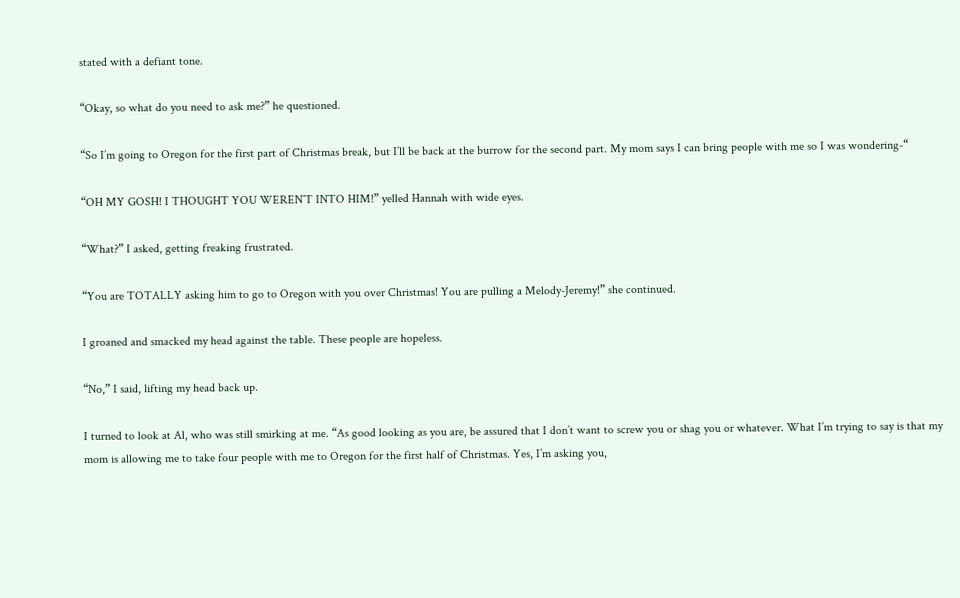stated with a defiant tone.

“Okay, so what do you need to ask me?” he questioned.

“So I’m going to Oregon for the first part of Christmas break, but I’ll be back at the burrow for the second part. My mom says I can bring people with me so I was wondering-“

“OH MY GOSH! I THOUGHT YOU WEREN’T INTO HIM!” yelled Hannah with wide eyes.

“What?” I asked, getting freaking frustrated.

“You are TOTALLY asking him to go to Oregon with you over Christmas! You are pulling a Melody-Jeremy!” she continued.

I groaned and smacked my head against the table. These people are hopeless.

“No,” I said, lifting my head back up.

I turned to look at Al, who was still smirking at me. “As good looking as you are, be assured that I don’t want to screw you or shag you or whatever. What I’m trying to say is that my mom is allowing me to take four people with me to Oregon for the first half of Christmas. Yes, I’m asking you,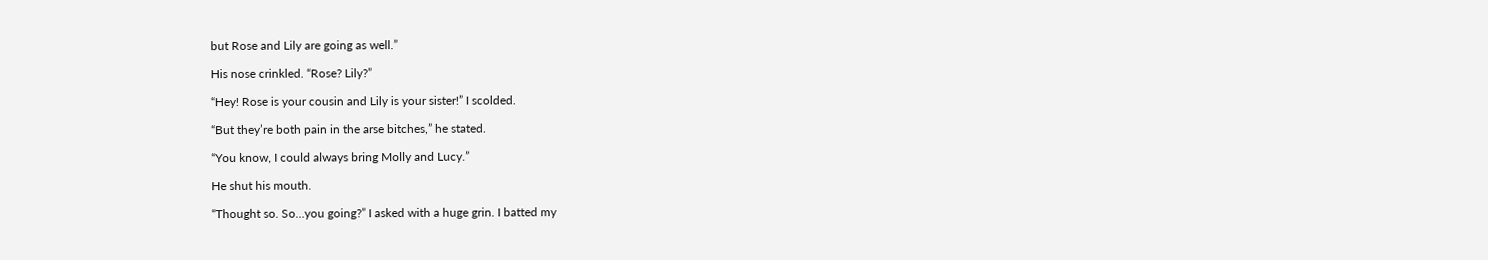but Rose and Lily are going as well.”

His nose crinkled. “Rose? Lily?”

“Hey! Rose is your cousin and Lily is your sister!” I scolded.

“But they’re both pain in the arse bitches,” he stated.

“You know, I could always bring Molly and Lucy.”

He shut his mouth.

“Thought so. So…you going?” I asked with a huge grin. I batted my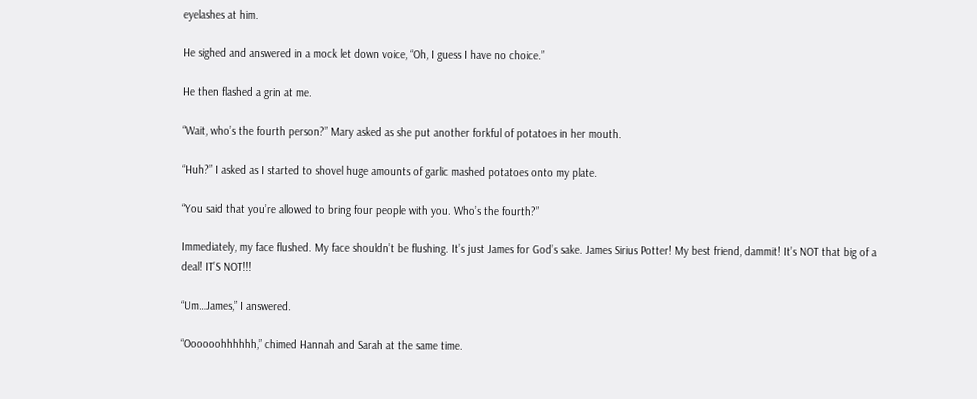eyelashes at him.

He sighed and answered in a mock let down voice, “Oh, I guess I have no choice.”

He then flashed a grin at me.

“Wait, who’s the fourth person?” Mary asked as she put another forkful of potatoes in her mouth.

“Huh?” I asked as I started to shovel huge amounts of garlic mashed potatoes onto my plate.

“You said that you’re allowed to bring four people with you. Who’s the fourth?”

Immediately, my face flushed. My face shouldn’t be flushing. It’s just James for God’s sake. James Sirius Potter! My best friend, dammit! It’s NOT that big of a deal! IT’S NOT!!!

“Um…James,” I answered.

“Oooooohhhhhh,” chimed Hannah and Sarah at the same time.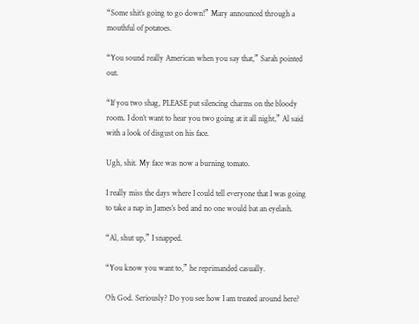“Some shit’s going to go down!” Mary announced through a mouthful of potatoes.

“You sound really American when you say that,” Sarah pointed out.

“If you two shag, PLEASE put silencing charms on the bloody room. I don’t want to hear you two going at it all night,” Al said with a look of disgust on his face.

Ugh, shit. My face was now a burning tomato.

I really miss the days where I could tell everyone that I was going to take a nap in James’s bed and no one would bat an eyelash.

“Al, shut up,” I snapped.

“You know you want to,” he reprimanded casually.

Oh God. Seriously? Do you see how I am treated around here?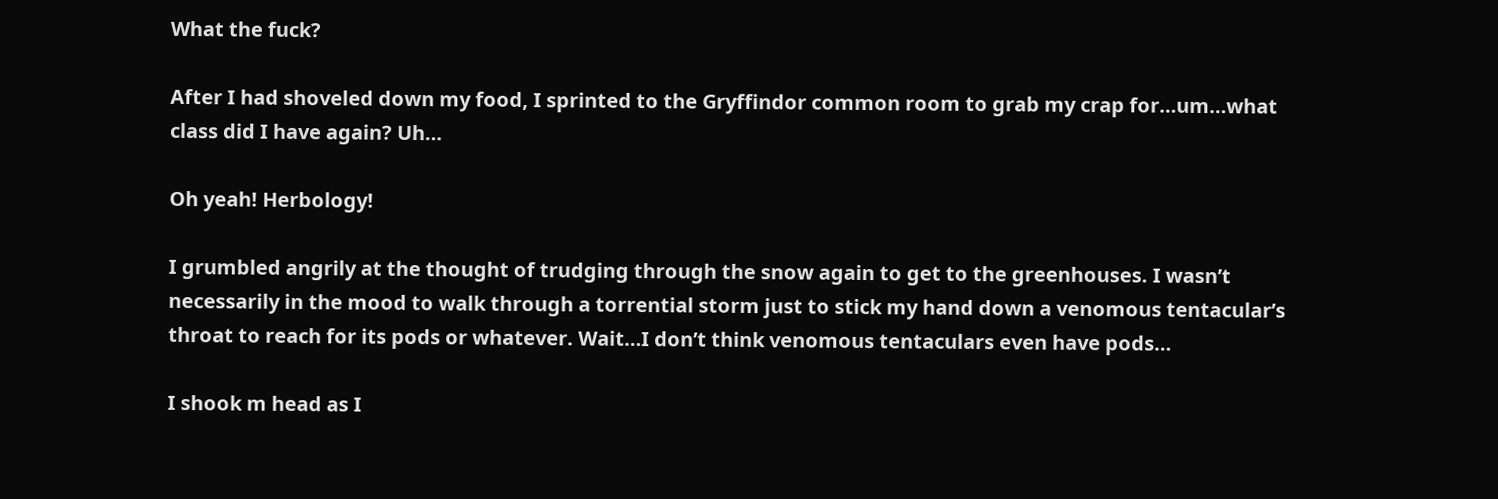What the fuck?

After I had shoveled down my food, I sprinted to the Gryffindor common room to grab my crap for…um…what class did I have again? Uh…

Oh yeah! Herbology!

I grumbled angrily at the thought of trudging through the snow again to get to the greenhouses. I wasn’t necessarily in the mood to walk through a torrential storm just to stick my hand down a venomous tentacular’s throat to reach for its pods or whatever. Wait…I don’t think venomous tentaculars even have pods…

I shook m head as I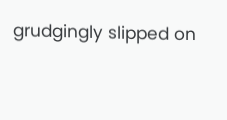grudgingly slipped on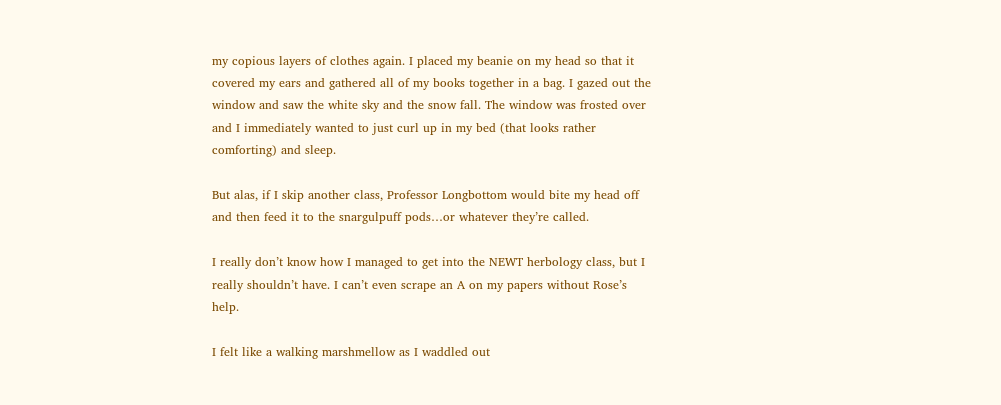my copious layers of clothes again. I placed my beanie on my head so that it covered my ears and gathered all of my books together in a bag. I gazed out the window and saw the white sky and the snow fall. The window was frosted over and I immediately wanted to just curl up in my bed (that looks rather comforting) and sleep.

But alas, if I skip another class, Professor Longbottom would bite my head off and then feed it to the snargulpuff pods…or whatever they’re called.

I really don’t know how I managed to get into the NEWT herbology class, but I really shouldn’t have. I can’t even scrape an A on my papers without Rose’s help.

I felt like a walking marshmellow as I waddled out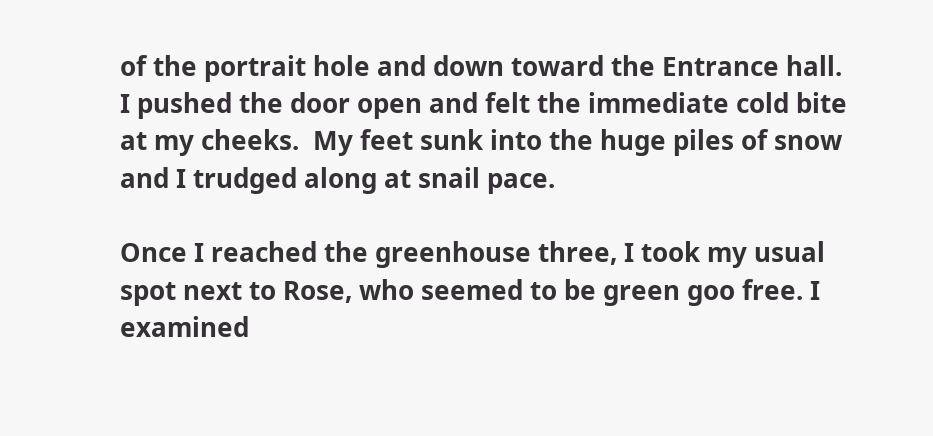of the portrait hole and down toward the Entrance hall. I pushed the door open and felt the immediate cold bite at my cheeks.  My feet sunk into the huge piles of snow and I trudged along at snail pace.

Once I reached the greenhouse three, I took my usual spot next to Rose, who seemed to be green goo free. I examined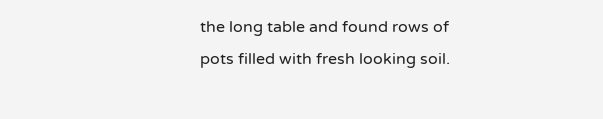the long table and found rows of pots filled with fresh looking soil.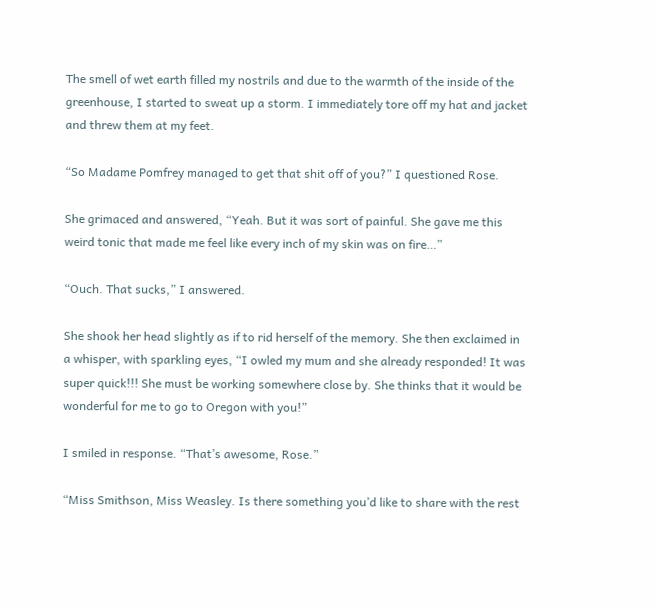The smell of wet earth filled my nostrils and due to the warmth of the inside of the greenhouse, I started to sweat up a storm. I immediately tore off my hat and jacket and threw them at my feet.

“So Madame Pomfrey managed to get that shit off of you?” I questioned Rose.

She grimaced and answered, “Yeah. But it was sort of painful. She gave me this weird tonic that made me feel like every inch of my skin was on fire…”

“Ouch. That sucks,” I answered.

She shook her head slightly as if to rid herself of the memory. She then exclaimed in a whisper, with sparkling eyes, “I owled my mum and she already responded! It was super quick!!! She must be working somewhere close by. She thinks that it would be wonderful for me to go to Oregon with you!”

I smiled in response. “That’s awesome, Rose.”

“Miss Smithson, Miss Weasley. Is there something you’d like to share with the rest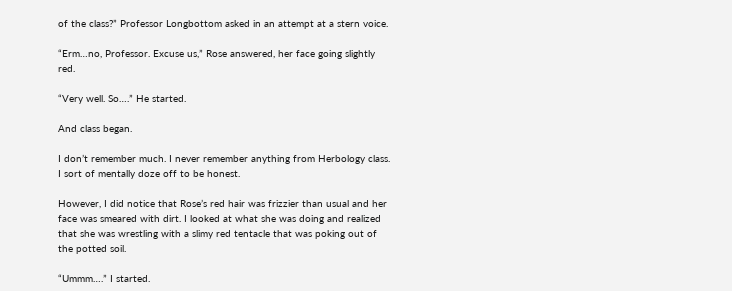of the class?” Professor Longbottom asked in an attempt at a stern voice.

“Erm…no, Professor. Excuse us,” Rose answered, her face going slightly red.

“Very well. So….” He started.

And class began.

I don’t remember much. I never remember anything from Herbology class. I sort of mentally doze off to be honest.

However, I did notice that Rose’s red hair was frizzier than usual and her face was smeared with dirt. I looked at what she was doing and realized that she was wrestling with a slimy red tentacle that was poking out of the potted soil.

“Ummm….” I started.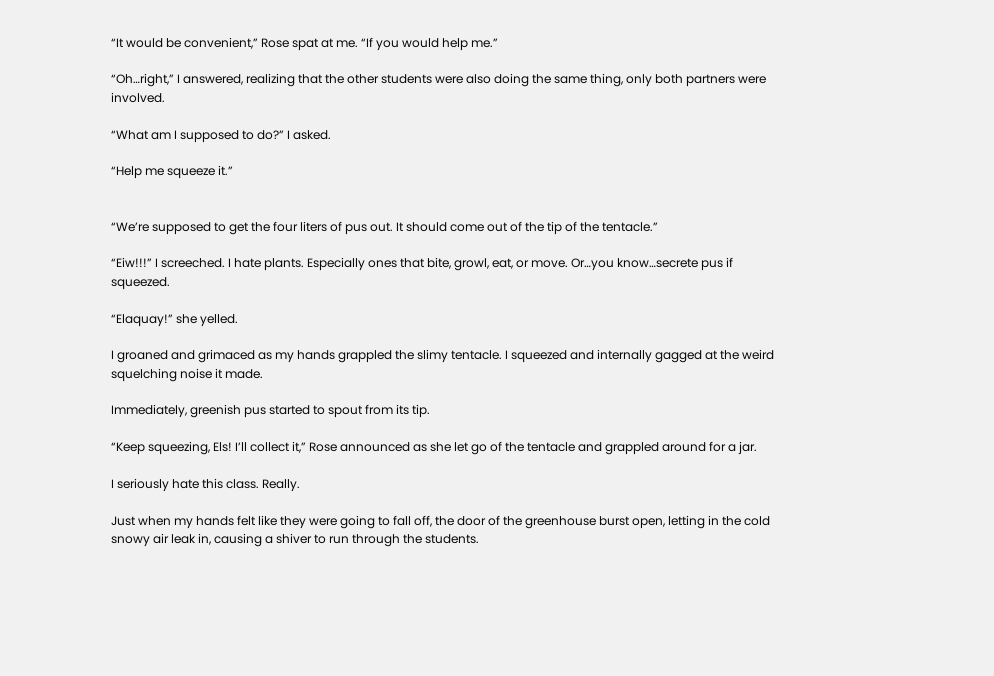“It would be convenient,” Rose spat at me. “If you would help me.”

“Oh…right,” I answered, realizing that the other students were also doing the same thing, only both partners were involved.

“What am I supposed to do?” I asked.

“Help me squeeze it.”


“We’re supposed to get the four liters of pus out. It should come out of the tip of the tentacle.”

“Eiw!!!” I screeched. I hate plants. Especially ones that bite, growl, eat, or move. Or…you know…secrete pus if squeezed.

“Elaquay!” she yelled.

I groaned and grimaced as my hands grappled the slimy tentacle. I squeezed and internally gagged at the weird squelching noise it made.

Immediately, greenish pus started to spout from its tip.

“Keep squeezing, Els! I’ll collect it,” Rose announced as she let go of the tentacle and grappled around for a jar.

I seriously hate this class. Really.

Just when my hands felt like they were going to fall off, the door of the greenhouse burst open, letting in the cold snowy air leak in, causing a shiver to run through the students.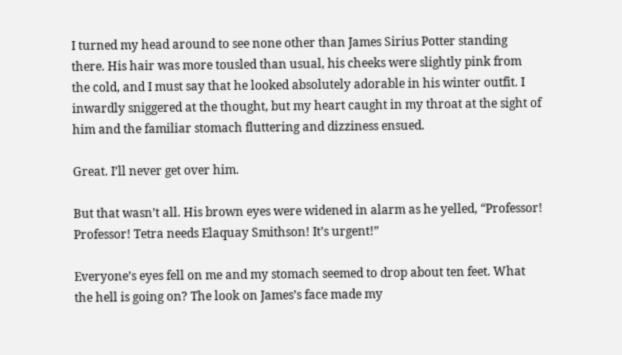I turned my head around to see none other than James Sirius Potter standing there. His hair was more tousled than usual, his cheeks were slightly pink from the cold, and I must say that he looked absolutely adorable in his winter outfit. I inwardly sniggered at the thought, but my heart caught in my throat at the sight of him and the familiar stomach fluttering and dizziness ensued.

Great. I’ll never get over him.

But that wasn’t all. His brown eyes were widened in alarm as he yelled, “Professor! Professor! Tetra needs Elaquay Smithson! It’s urgent!”

Everyone’s eyes fell on me and my stomach seemed to drop about ten feet. What the hell is going on? The look on James’s face made my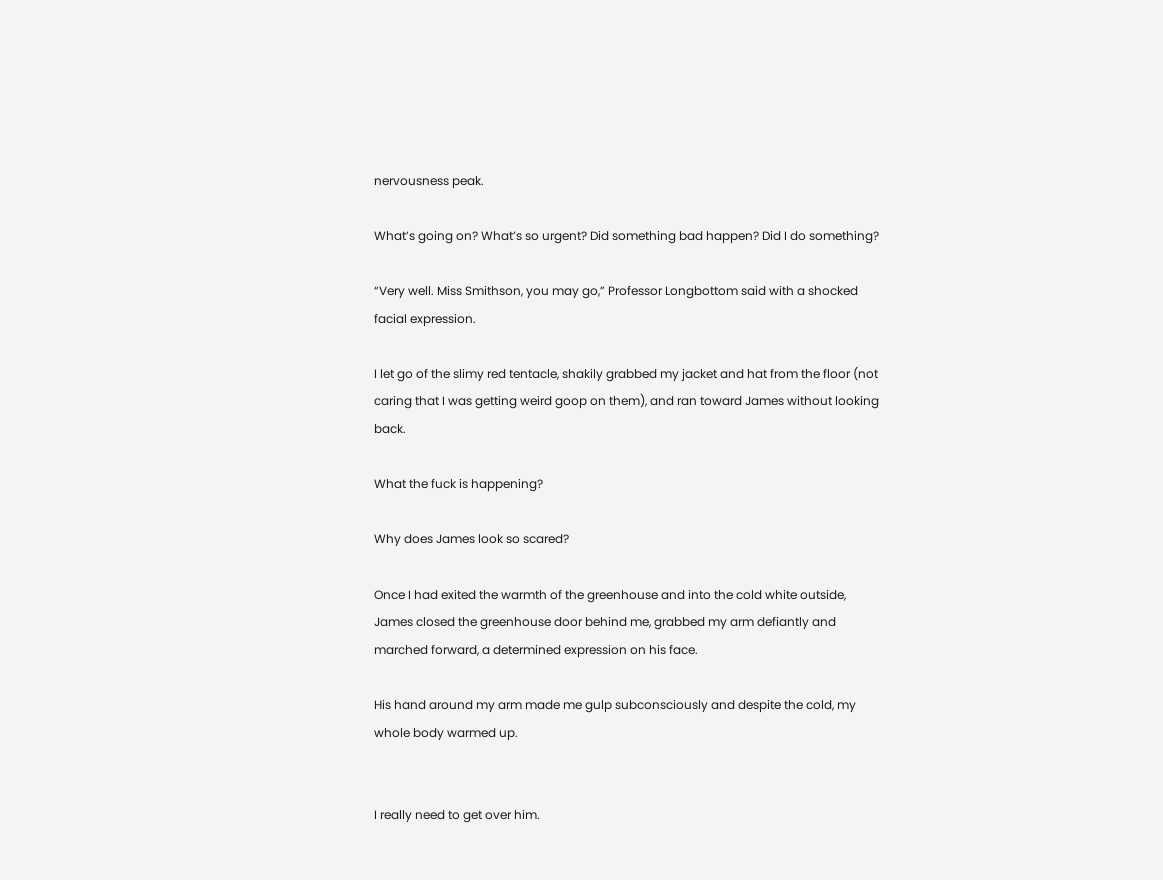nervousness peak.

What’s going on? What’s so urgent? Did something bad happen? Did I do something?

“Very well. Miss Smithson, you may go,” Professor Longbottom said with a shocked facial expression.

I let go of the slimy red tentacle, shakily grabbed my jacket and hat from the floor (not caring that I was getting weird goop on them), and ran toward James without looking back.

What the fuck is happening?

Why does James look so scared?

Once I had exited the warmth of the greenhouse and into the cold white outside, James closed the greenhouse door behind me, grabbed my arm defiantly and marched forward, a determined expression on his face.

His hand around my arm made me gulp subconsciously and despite the cold, my whole body warmed up.


I really need to get over him.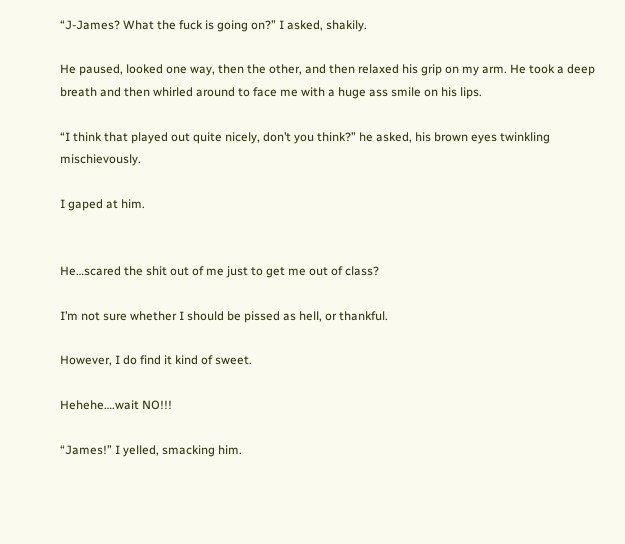“J-James? What the fuck is going on?” I asked, shakily.

He paused, looked one way, then the other, and then relaxed his grip on my arm. He took a deep breath and then whirled around to face me with a huge ass smile on his lips.

“I think that played out quite nicely, don’t you think?” he asked, his brown eyes twinkling mischievously.

I gaped at him.


He…scared the shit out of me just to get me out of class?

I’m not sure whether I should be pissed as hell, or thankful.

However, I do find it kind of sweet.

Hehehe….wait NO!!!

“James!” I yelled, smacking him.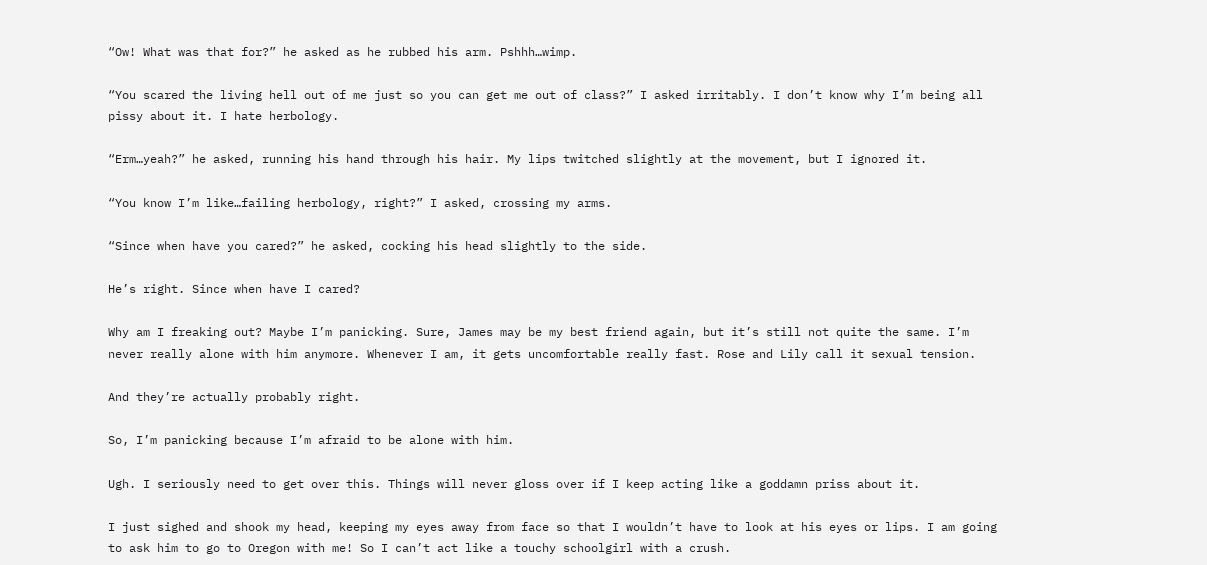“Ow! What was that for?” he asked as he rubbed his arm. Pshhh…wimp.

“You scared the living hell out of me just so you can get me out of class?” I asked irritably. I don’t know why I’m being all pissy about it. I hate herbology.

“Erm…yeah?” he asked, running his hand through his hair. My lips twitched slightly at the movement, but I ignored it.

“You know I’m like…failing herbology, right?” I asked, crossing my arms.

“Since when have you cared?” he asked, cocking his head slightly to the side.

He’s right. Since when have I cared?

Why am I freaking out? Maybe I’m panicking. Sure, James may be my best friend again, but it’s still not quite the same. I’m never really alone with him anymore. Whenever I am, it gets uncomfortable really fast. Rose and Lily call it sexual tension.

And they’re actually probably right.

So, I’m panicking because I’m afraid to be alone with him.

Ugh. I seriously need to get over this. Things will never gloss over if I keep acting like a goddamn priss about it.

I just sighed and shook my head, keeping my eyes away from face so that I wouldn’t have to look at his eyes or lips. I am going to ask him to go to Oregon with me! So I can’t act like a touchy schoolgirl with a crush.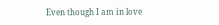Even though I am in love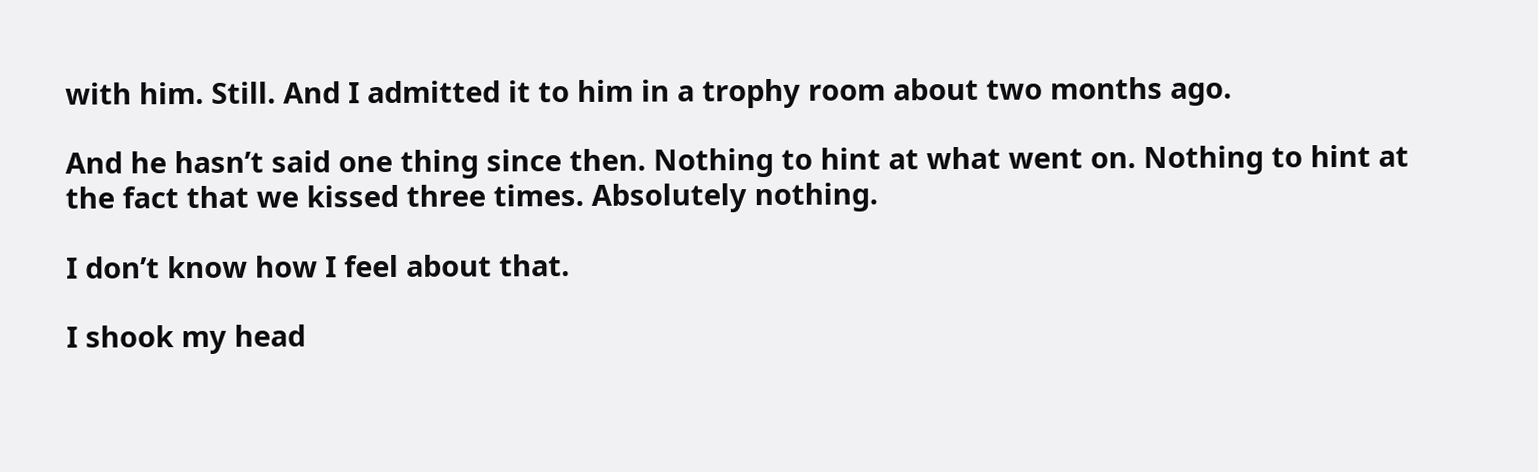with him. Still. And I admitted it to him in a trophy room about two months ago.

And he hasn’t said one thing since then. Nothing to hint at what went on. Nothing to hint at the fact that we kissed three times. Absolutely nothing.

I don’t know how I feel about that.

I shook my head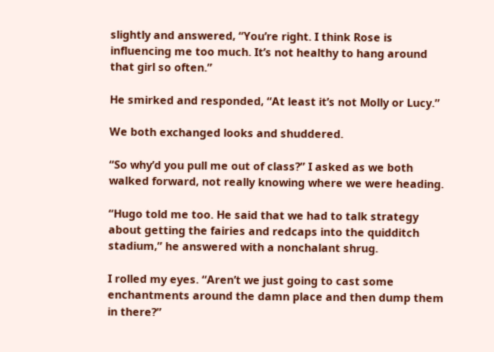slightly and answered, “You’re right. I think Rose is influencing me too much. It’s not healthy to hang around that girl so often.”

He smirked and responded, “At least it’s not Molly or Lucy.”

We both exchanged looks and shuddered.

“So why’d you pull me out of class?” I asked as we both walked forward, not really knowing where we were heading.

“Hugo told me too. He said that we had to talk strategy about getting the fairies and redcaps into the quidditch stadium,” he answered with a nonchalant shrug.

I rolled my eyes. “Aren’t we just going to cast some enchantments around the damn place and then dump them in there?”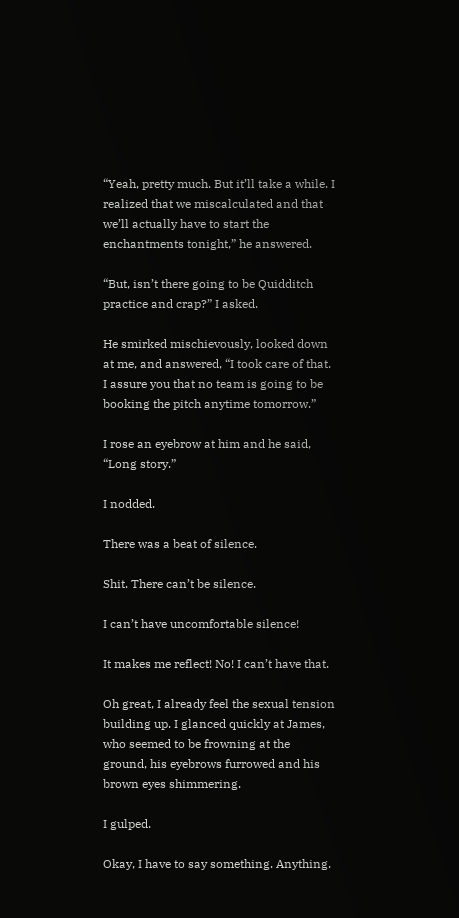“Yeah, pretty much. But it’ll take a while. I realized that we miscalculated and that we’ll actually have to start the enchantments tonight,” he answered.

“But, isn’t there going to be Quidditch practice and crap?” I asked.

He smirked mischievously, looked down at me, and answered, “I took care of that. I assure you that no team is going to be booking the pitch anytime tomorrow.”

I rose an eyebrow at him and he said, “Long story.”

I nodded.

There was a beat of silence.

Shit. There can’t be silence.

I can’t have uncomfortable silence!

It makes me reflect! No! I can’t have that.

Oh great, I already feel the sexual tension building up. I glanced quickly at James, who seemed to be frowning at the ground, his eyebrows furrowed and his brown eyes shimmering.

I gulped.

Okay, I have to say something. Anything.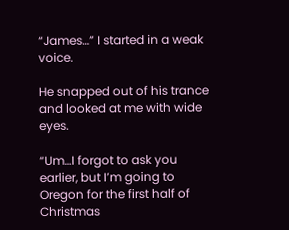“James…” I started in a weak voice.

He snapped out of his trance and looked at me with wide eyes.

“Um…I forgot to ask you earlier, but I’m going to Oregon for the first half of Christmas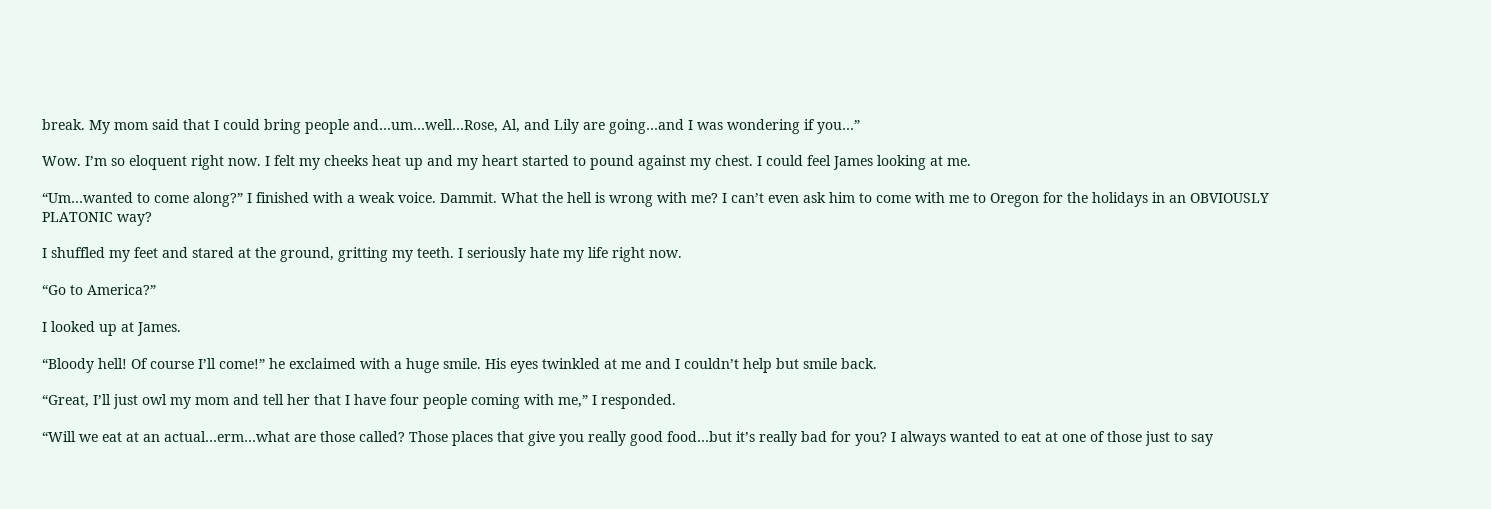break. My mom said that I could bring people and…um…well…Rose, Al, and Lily are going…and I was wondering if you…”

Wow. I’m so eloquent right now. I felt my cheeks heat up and my heart started to pound against my chest. I could feel James looking at me.

“Um…wanted to come along?” I finished with a weak voice. Dammit. What the hell is wrong with me? I can’t even ask him to come with me to Oregon for the holidays in an OBVIOUSLY PLATONIC way?

I shuffled my feet and stared at the ground, gritting my teeth. I seriously hate my life right now.

“Go to America?”

I looked up at James.

“Bloody hell! Of course I’ll come!” he exclaimed with a huge smile. His eyes twinkled at me and I couldn’t help but smile back.

“Great, I’ll just owl my mom and tell her that I have four people coming with me,” I responded.

“Will we eat at an actual…erm…what are those called? Those places that give you really good food…but it’s really bad for you? I always wanted to eat at one of those just to say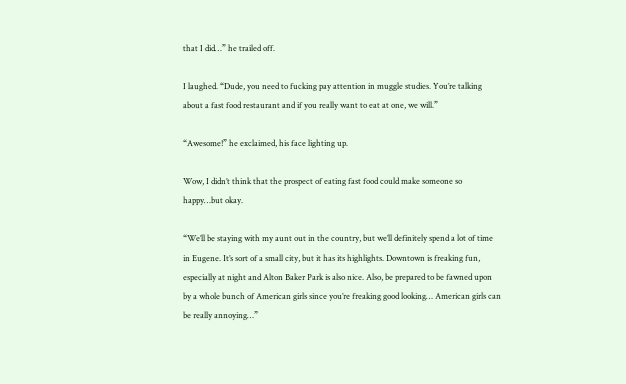that I did…” he trailed off.

I laughed. “Dude, you need to fucking pay attention in muggle studies. You’re talking about a fast food restaurant and if you really want to eat at one, we will.”

“Awesome!” he exclaimed, his face lighting up.

Wow, I didn’t think that the prospect of eating fast food could make someone so happy…but okay.

“We’ll be staying with my aunt out in the country, but we’ll definitely spend a lot of time in Eugene. It’s sort of a small city, but it has its highlights. Downtown is freaking fun, especially at night and Alton Baker Park is also nice. Also, be prepared to be fawned upon by a whole bunch of American girls since you’re freaking good looking… American girls can be really annoying…”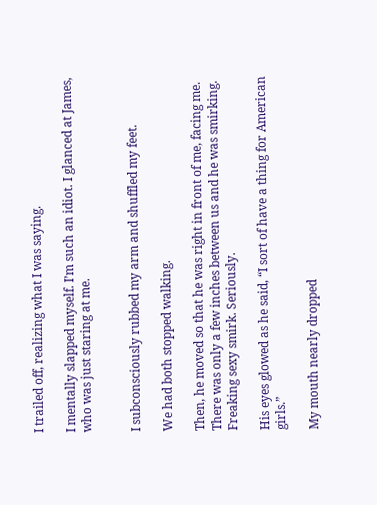I trailed off, realizing what I was saying.

I mentally slapped myself. I’m such an idiot. I glanced at James, who was just staring at me.


I subconsciously rubbed my arm and shuffled my feet.

We had both stopped walking.

Then, he moved so that he was right in front of me, facing me. There was only a few inches between us and he was smirking. Freaking sexy smirk. Seriously.

His eyes glowed as he said, “I sort of have a thing for American girls.”

My mouth nearly dropped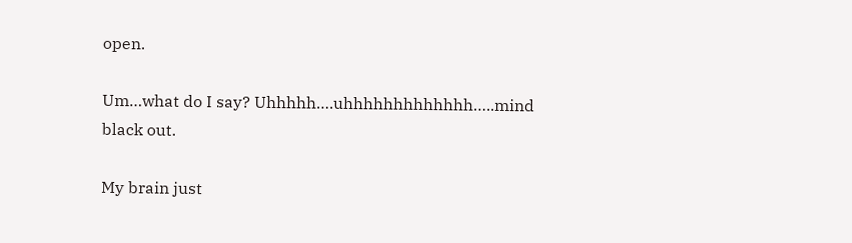open.

Um…what do I say? Uhhhhh….uhhhhhhhhhhhhh…..mind black out.

My brain just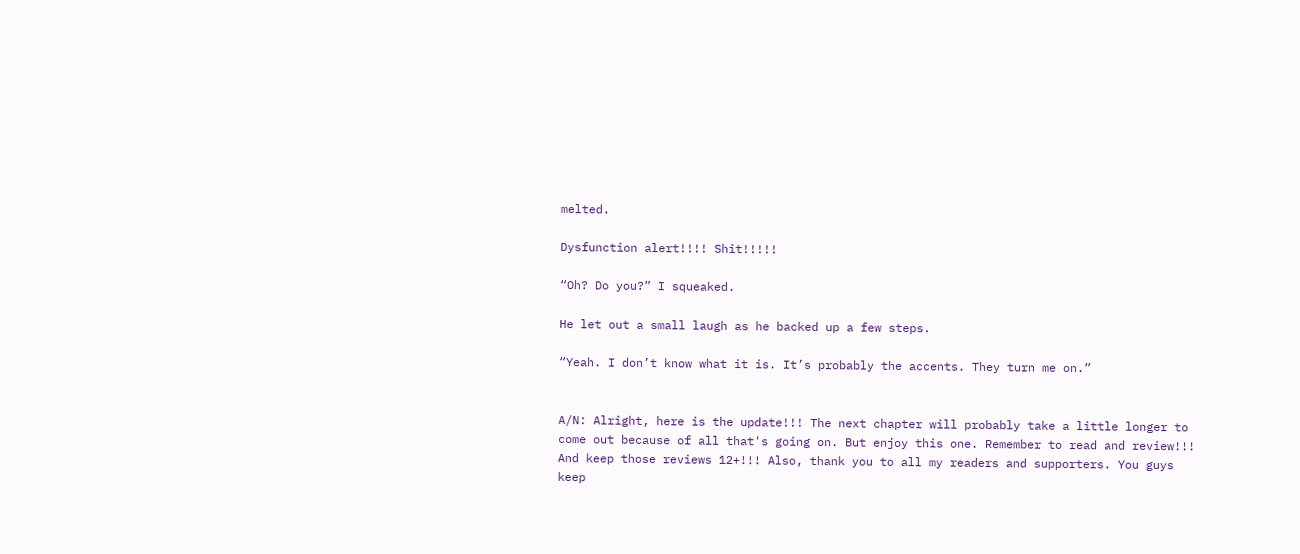melted.

Dysfunction alert!!!! Shit!!!!!

“Oh? Do you?” I squeaked.

He let out a small laugh as he backed up a few steps.

“Yeah. I don’t know what it is. It’s probably the accents. They turn me on.”


A/N: Alright, here is the update!!! The next chapter will probably take a little longer to come out because of all that's going on. But enjoy this one. Remember to read and review!!! And keep those reviews 12+!!! Also, thank you to all my readers and supporters. You guys keep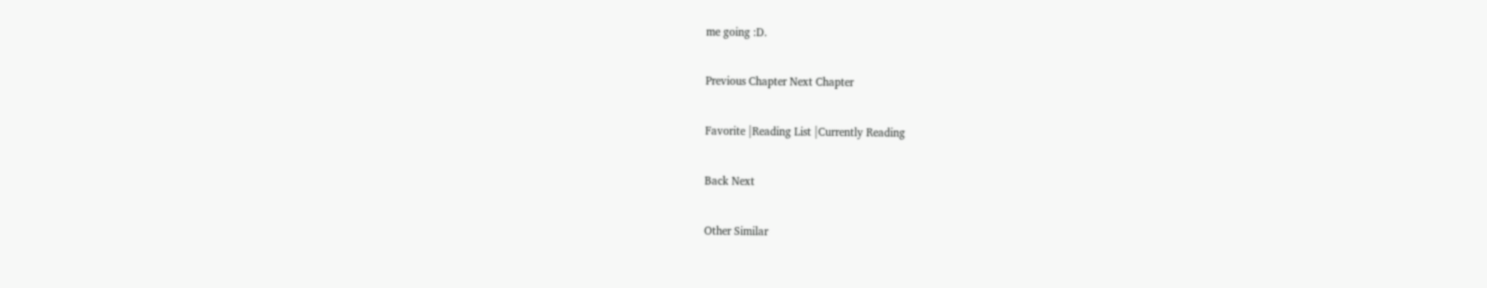me going :D.

Previous Chapter Next Chapter

Favorite |Reading List |Currently Reading

Back Next

Other Similar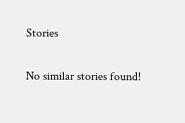Stories

No similar stories found!